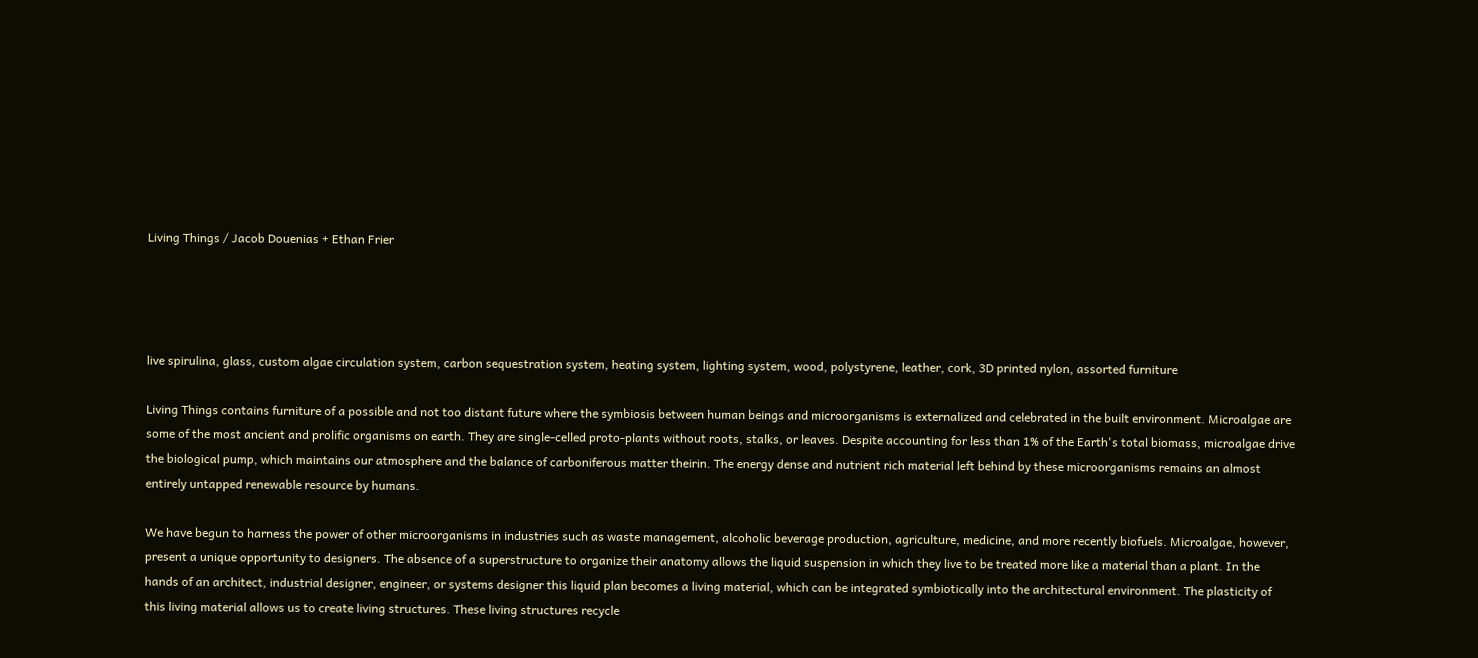Living Things / Jacob Douenias + Ethan Frier




live spirulina, glass, custom algae circulation system, carbon sequestration system, heating system, lighting system, wood, polystyrene, leather, cork, 3D printed nylon, assorted furniture

Living Things contains furniture of a possible and not too distant future where the symbiosis between human beings and microorganisms is externalized and celebrated in the built environment. Microalgae are some of the most ancient and prolific organisms on earth. They are single-celled proto-plants without roots, stalks, or leaves. Despite accounting for less than 1% of the Earth's total biomass, microalgae drive the biological pump, which maintains our atmosphere and the balance of carboniferous matter theirin. The energy dense and nutrient rich material left behind by these microorganisms remains an almost entirely untapped renewable resource by humans.

We have begun to harness the power of other microorganisms in industries such as waste management, alcoholic beverage production, agriculture, medicine, and more recently biofuels. Microalgae, however, present a unique opportunity to designers. The absence of a superstructure to organize their anatomy allows the liquid suspension in which they live to be treated more like a material than a plant. In the hands of an architect, industrial designer, engineer, or systems designer this liquid plan becomes a living material, which can be integrated symbiotically into the architectural environment. The plasticity of this living material allows us to create living structures. These living structures recycle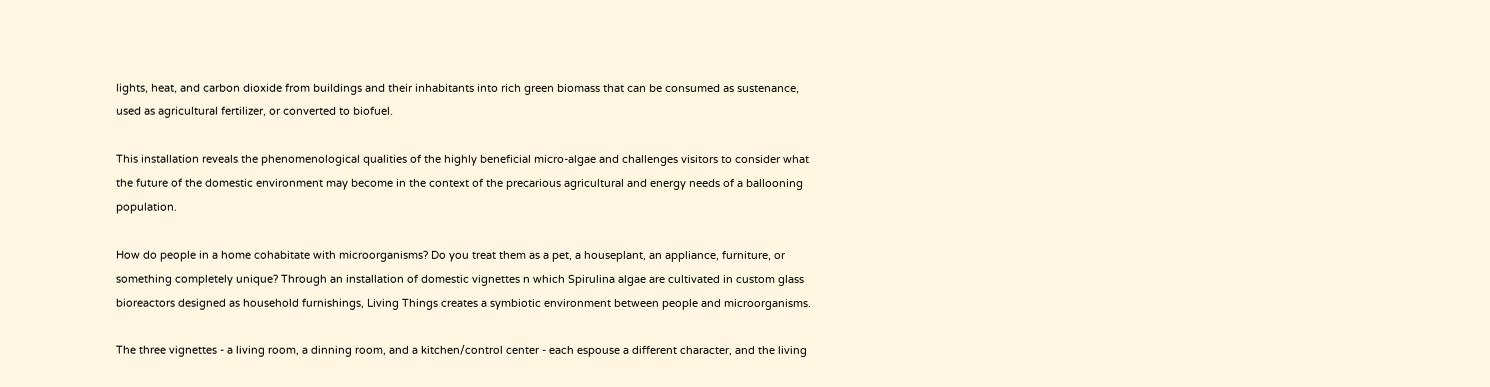lights, heat, and carbon dioxide from buildings and their inhabitants into rich green biomass that can be consumed as sustenance, used as agricultural fertilizer, or converted to biofuel.

This installation reveals the phenomenological qualities of the highly beneficial micro-algae and challenges visitors to consider what the future of the domestic environment may become in the context of the precarious agricultural and energy needs of a ballooning population.

How do people in a home cohabitate with microorganisms? Do you treat them as a pet, a houseplant, an appliance, furniture, or something completely unique? Through an installation of domestic vignettes n which Spirulina algae are cultivated in custom glass bioreactors designed as household furnishings, Living Things creates a symbiotic environment between people and microorganisms.

The three vignettes - a living room, a dinning room, and a kitchen/control center - each espouse a different character, and the living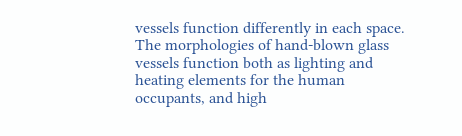vessels function differently in each space. The morphologies of hand-blown glass vessels function both as lighting and heating elements for the human occupants, and high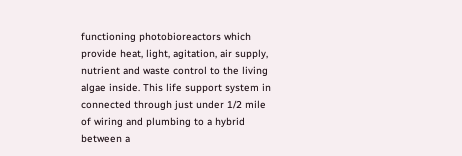functioning photobioreactors which provide heat, light, agitation, air supply, nutrient and waste control to the living algae inside. This life support system in connected through just under 1/2 mile of wiring and plumbing to a hybrid between a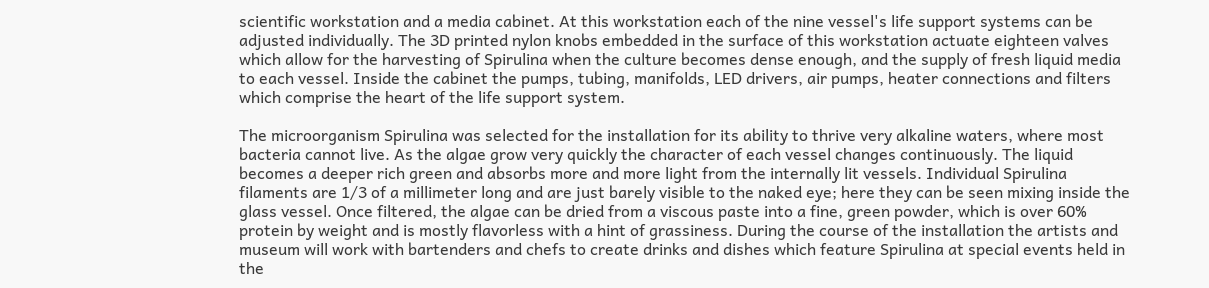scientific workstation and a media cabinet. At this workstation each of the nine vessel's life support systems can be adjusted individually. The 3D printed nylon knobs embedded in the surface of this workstation actuate eighteen valves which allow for the harvesting of Spirulina when the culture becomes dense enough, and the supply of fresh liquid media to each vessel. Inside the cabinet the pumps, tubing, manifolds, LED drivers, air pumps, heater connections and filters which comprise the heart of the life support system.

The microorganism Spirulina was selected for the installation for its ability to thrive very alkaline waters, where most bacteria cannot live. As the algae grow very quickly the character of each vessel changes continuously. The liquid becomes a deeper rich green and absorbs more and more light from the internally lit vessels. Individual Spirulina filaments are 1/3 of a millimeter long and are just barely visible to the naked eye; here they can be seen mixing inside the glass vessel. Once filtered, the algae can be dried from a viscous paste into a fine, green powder, which is over 60% protein by weight and is mostly flavorless with a hint of grassiness. During the course of the installation the artists and museum will work with bartenders and chefs to create drinks and dishes which feature Spirulina at special events held in the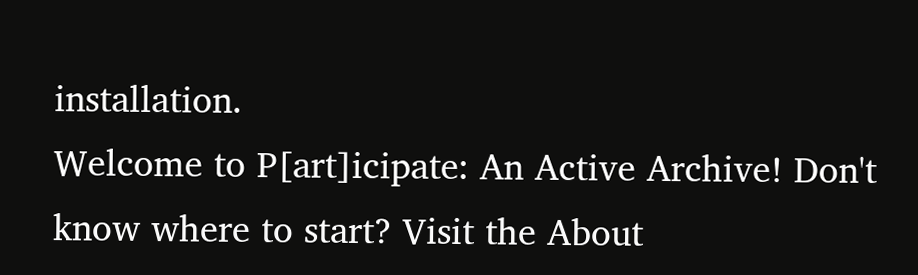installation.
Welcome to P[art]icipate: An Active Archive! Don't know where to start? Visit the About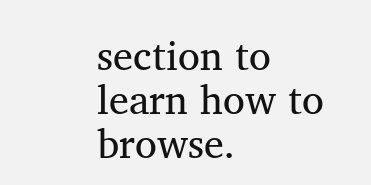section to learn how to browse.